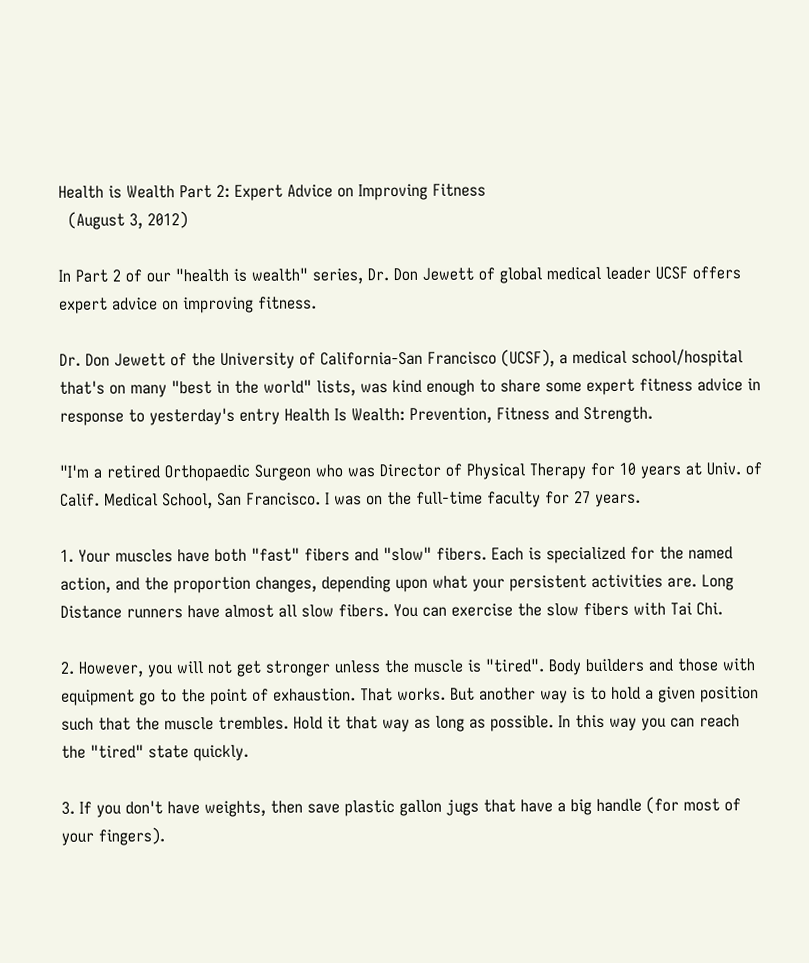Health is Wealth Part 2: Expert Advice on Improving Fitness
  (August 3, 2012)

In Part 2 of our "health is wealth" series, Dr. Don Jewett of global medical leader UCSF offers expert advice on improving fitness.

Dr. Don Jewett of the University of California-San Francisco (UCSF), a medical school/hospital that's on many "best in the world" lists, was kind enough to share some expert fitness advice in response to yesterday's entry Health Is Wealth: Prevention, Fitness and Strength.

"I'm a retired Orthopaedic Surgeon who was Director of Physical Therapy for 10 years at Univ. of Calif. Medical School, San Francisco. I was on the full-time faculty for 27 years.

1. Your muscles have both "fast" fibers and "slow" fibers. Each is specialized for the named action, and the proportion changes, depending upon what your persistent activities are. Long Distance runners have almost all slow fibers. You can exercise the slow fibers with Tai Chi.

2. However, you will not get stronger unless the muscle is "tired". Body builders and those with equipment go to the point of exhaustion. That works. But another way is to hold a given position such that the muscle trembles. Hold it that way as long as possible. In this way you can reach the "tired" state quickly.

3. If you don't have weights, then save plastic gallon jugs that have a big handle (for most of your fingers).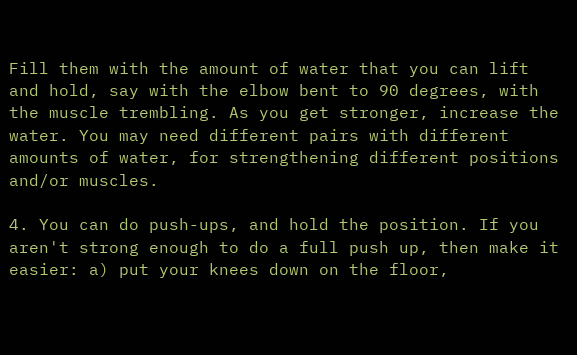Fill them with the amount of water that you can lift and hold, say with the elbow bent to 90 degrees, with the muscle trembling. As you get stronger, increase the water. You may need different pairs with different amounts of water, for strengthening different positions and/or muscles.

4. You can do push-ups, and hold the position. If you aren't strong enough to do a full push up, then make it easier: a) put your knees down on the floor,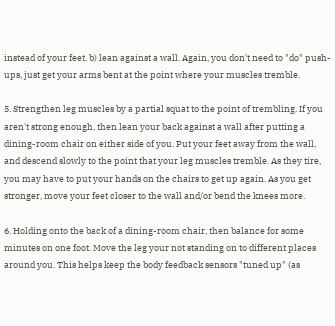instead of your feet. b) lean against a wall. Again, you don't need to "do" push-ups, just get your arms bent at the point where your muscles tremble.

5. Strengthen leg muscles by a partial squat to the point of trembling. If you aren't strong enough, then lean your back against a wall after putting a dining-room chair on either side of you. Put your feet away from the wall, and descend slowly to the point that your leg muscles tremble. As they tire, you may have to put your hands on the chairs to get up again. As you get stronger, move your feet closer to the wall and/or bend the knees more.

6. Holding onto the back of a dining-room chair, then balance for some minutes on one foot. Move the leg your not standing on to different places around you. This helps keep the body feedback sensors "tuned up" (as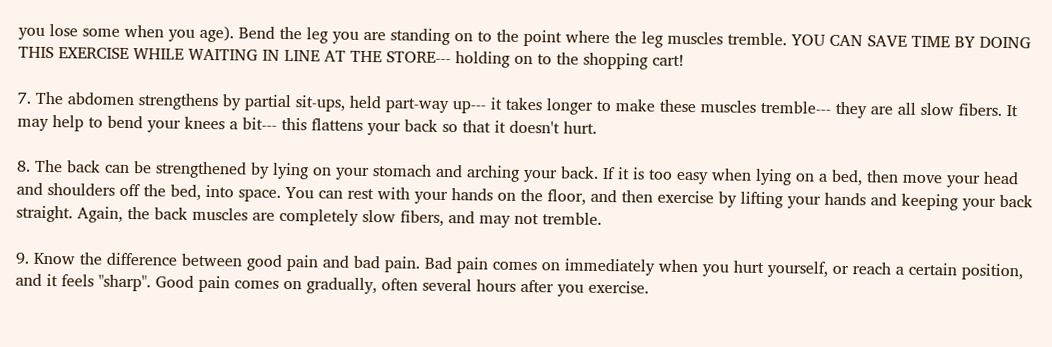you lose some when you age). Bend the leg you are standing on to the point where the leg muscles tremble. YOU CAN SAVE TIME BY DOING THIS EXERCISE WHILE WAITING IN LINE AT THE STORE--- holding on to the shopping cart!

7. The abdomen strengthens by partial sit-ups, held part-way up--- it takes longer to make these muscles tremble--- they are all slow fibers. It may help to bend your knees a bit--- this flattens your back so that it doesn't hurt.

8. The back can be strengthened by lying on your stomach and arching your back. If it is too easy when lying on a bed, then move your head and shoulders off the bed, into space. You can rest with your hands on the floor, and then exercise by lifting your hands and keeping your back straight. Again, the back muscles are completely slow fibers, and may not tremble.

9. Know the difference between good pain and bad pain. Bad pain comes on immediately when you hurt yourself, or reach a certain position, and it feels "sharp". Good pain comes on gradually, often several hours after you exercise.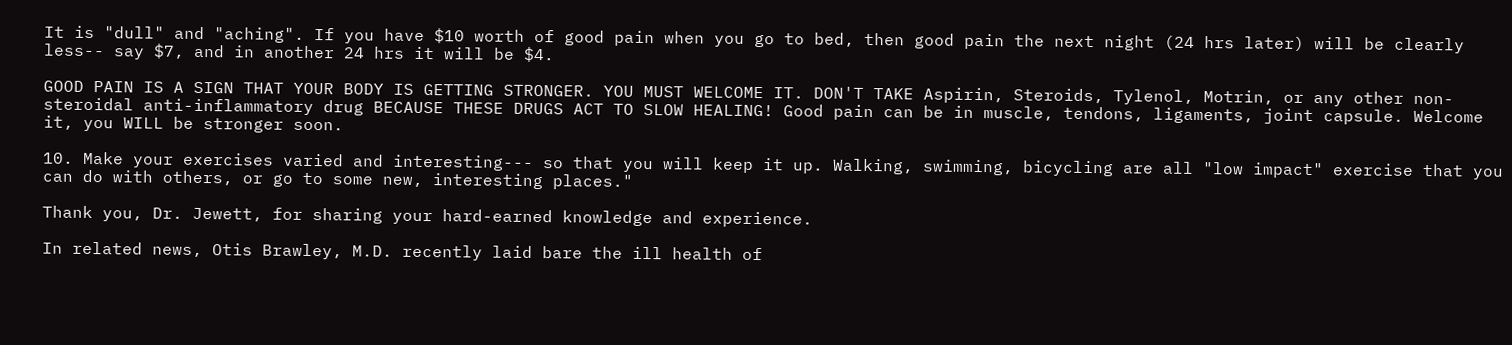It is "dull" and "aching". If you have $10 worth of good pain when you go to bed, then good pain the next night (24 hrs later) will be clearly less-- say $7, and in another 24 hrs it will be $4.

GOOD PAIN IS A SIGN THAT YOUR BODY IS GETTING STRONGER. YOU MUST WELCOME IT. DON'T TAKE Aspirin, Steroids, Tylenol, Motrin, or any other non-steroidal anti-inflammatory drug BECAUSE THESE DRUGS ACT TO SLOW HEALING! Good pain can be in muscle, tendons, ligaments, joint capsule. Welcome it, you WILL be stronger soon.

10. Make your exercises varied and interesting--- so that you will keep it up. Walking, swimming, bicycling are all "low impact" exercise that you can do with others, or go to some new, interesting places."

Thank you, Dr. Jewett, for sharing your hard-earned knowledge and experience.

In related news, Otis Brawley, M.D. recently laid bare the ill health of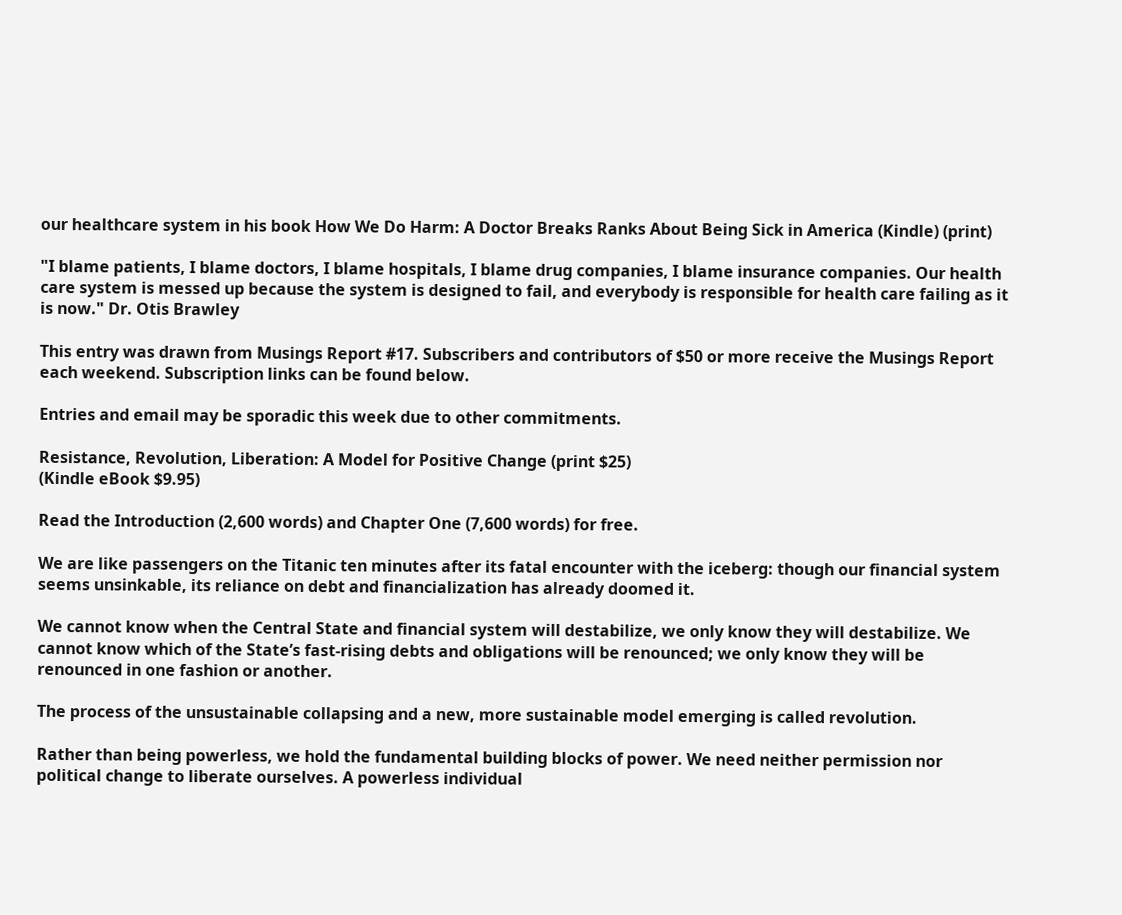our healthcare system in his book How We Do Harm: A Doctor Breaks Ranks About Being Sick in America (Kindle) (print)

"I blame patients, I blame doctors, I blame hospitals, I blame drug companies, I blame insurance companies. Our health care system is messed up because the system is designed to fail, and everybody is responsible for health care failing as it is now." Dr. Otis Brawley

This entry was drawn from Musings Report #17. Subscribers and contributors of $50 or more receive the Musings Report each weekend. Subscription links can be found below.

Entries and email may be sporadic this week due to other commitments.

Resistance, Revolution, Liberation: A Model for Positive Change (print $25)
(Kindle eBook $9.95)

Read the Introduction (2,600 words) and Chapter One (7,600 words) for free.

We are like passengers on the Titanic ten minutes after its fatal encounter with the iceberg: though our financial system seems unsinkable, its reliance on debt and financialization has already doomed it.

We cannot know when the Central State and financial system will destabilize, we only know they will destabilize. We cannot know which of the State’s fast-rising debts and obligations will be renounced; we only know they will be renounced in one fashion or another.

The process of the unsustainable collapsing and a new, more sustainable model emerging is called revolution.

Rather than being powerless, we hold the fundamental building blocks of power. We need neither permission nor political change to liberate ourselves. A powerless individual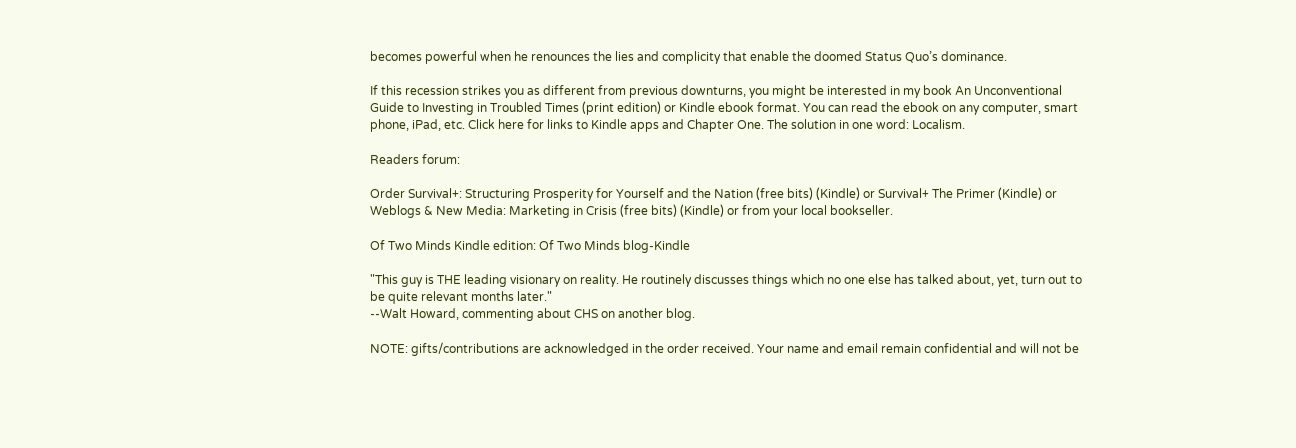becomes powerful when he renounces the lies and complicity that enable the doomed Status Quo’s dominance.

If this recession strikes you as different from previous downturns, you might be interested in my book An Unconventional Guide to Investing in Troubled Times (print edition) or Kindle ebook format. You can read the ebook on any computer, smart phone, iPad, etc. Click here for links to Kindle apps and Chapter One. The solution in one word: Localism.

Readers forum:

Order Survival+: Structuring Prosperity for Yourself and the Nation (free bits) (Kindle) or Survival+ The Primer (Kindle) or Weblogs & New Media: Marketing in Crisis (free bits) (Kindle) or from your local bookseller.

Of Two Minds Kindle edition: Of Two Minds blog-Kindle

"This guy is THE leading visionary on reality. He routinely discusses things which no one else has talked about, yet, turn out to be quite relevant months later."
--Walt Howard, commenting about CHS on another blog.

NOTE: gifts/contributions are acknowledged in the order received. Your name and email remain confidential and will not be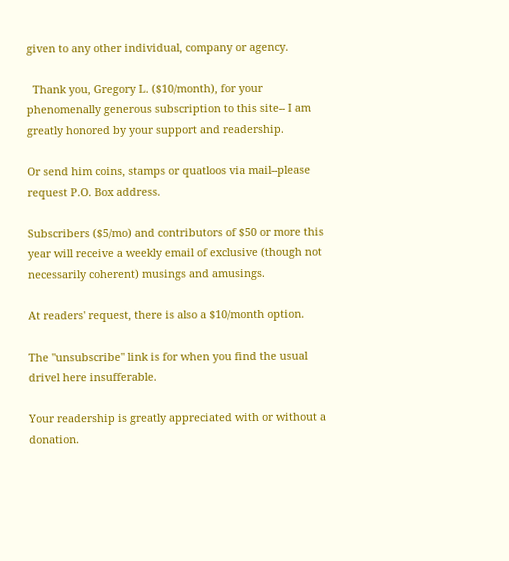given to any other individual, company or agency.

  Thank you, Gregory L. ($10/month), for your phenomenally generous subscription to this site-- I am greatly honored by your support and readership.

Or send him coins, stamps or quatloos via mail--please request P.O. Box address.

Subscribers ($5/mo) and contributors of $50 or more this year will receive a weekly email of exclusive (though not necessarily coherent) musings and amusings.

At readers' request, there is also a $10/month option.

The "unsubscribe" link is for when you find the usual drivel here insufferable.

Your readership is greatly appreciated with or without a donation.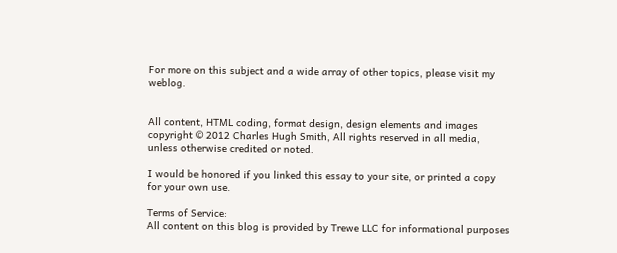For more on this subject and a wide array of other topics, please visit my weblog.


All content, HTML coding, format design, design elements and images copyright © 2012 Charles Hugh Smith, All rights reserved in all media, unless otherwise credited or noted.

I would be honored if you linked this essay to your site, or printed a copy for your own use.

Terms of Service:
All content on this blog is provided by Trewe LLC for informational purposes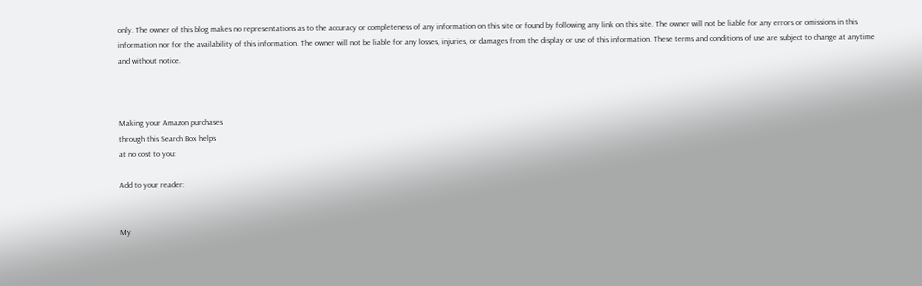only. The owner of this blog makes no representations as to the accuracy or completeness of any information on this site or found by following any link on this site. The owner will not be liable for any errors or omissions in this information nor for the availability of this information. The owner will not be liable for any losses, injuries, or damages from the display or use of this information. These terms and conditions of use are subject to change at anytime and without notice.



Making your Amazon purchases
through this Search Box helps
at no cost to you:

Add to your reader:


My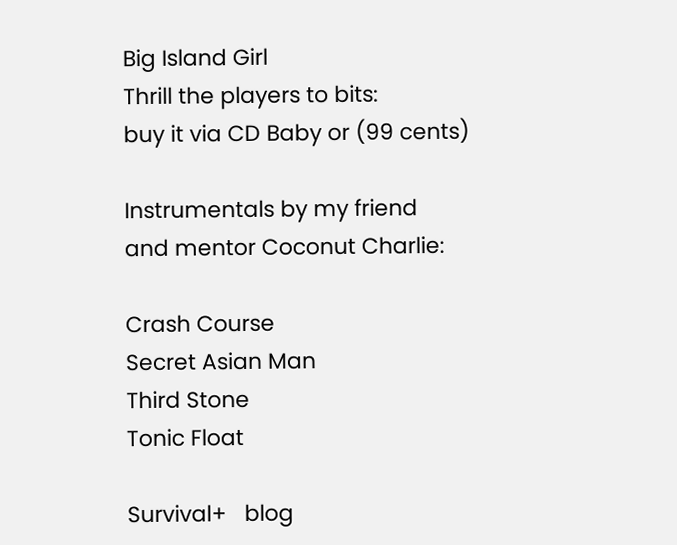Big Island Girl
Thrill the players to bits:
buy it via CD Baby or (99 cents)

Instrumentals by my friend
and mentor Coconut Charlie:

Crash Course
Secret Asian Man
Third Stone
Tonic Float

Survival+   blog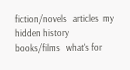fiction/novels   articles  my hidden history   books/films   what's for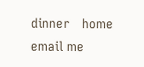dinner   home   email me